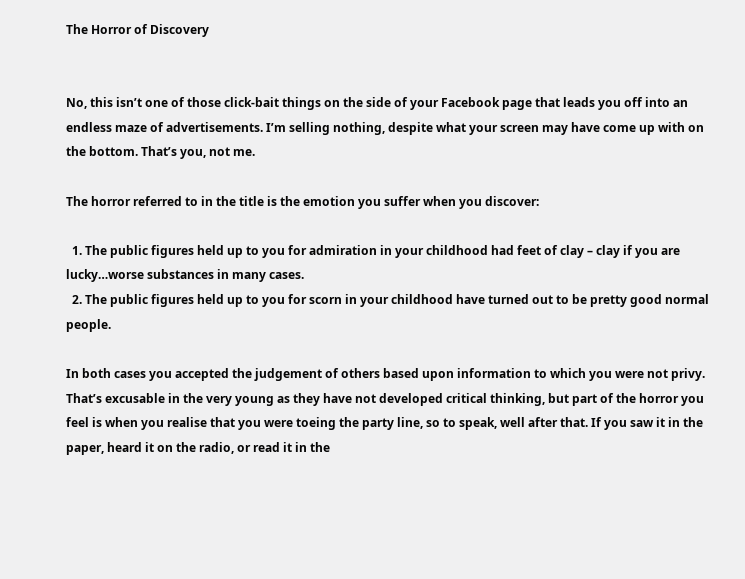The Horror of Discovery


No, this isn’t one of those click-bait things on the side of your Facebook page that leads you off into an endless maze of advertisements. I’m selling nothing, despite what your screen may have come up with on the bottom. That’s you, not me.

The horror referred to in the title is the emotion you suffer when you discover:

  1. The public figures held up to you for admiration in your childhood had feet of clay – clay if you are lucky…worse substances in many cases.
  2. The public figures held up to you for scorn in your childhood have turned out to be pretty good normal people.

In both cases you accepted the judgement of others based upon information to which you were not privy. That’s excusable in the very young as they have not developed critical thinking, but part of the horror you feel is when you realise that you were toeing the party line, so to speak, well after that. If you saw it in the paper, heard it on the radio, or read it in the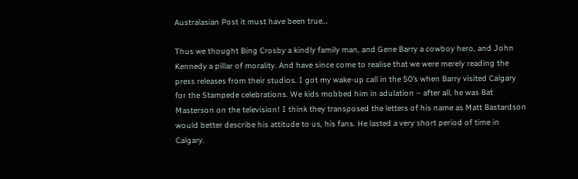Australasian Post it must have been true…

Thus we thought Bing Crosby a kindly family man, and Gene Barry a cowboy hero, and John Kennedy a pillar of morality. And have since come to realise that we were merely reading the press releases from their studios. I got my wake-up call in the 50’s when Barry visited Calgary for the Stampede celebrations. We kids mobbed him in adulation – after all, he was Bat Masterson on the television! I think they transposed the letters of his name as Matt Bastardson would better describe his attitude to us, his fans. He lasted a very short period of time in Calgary.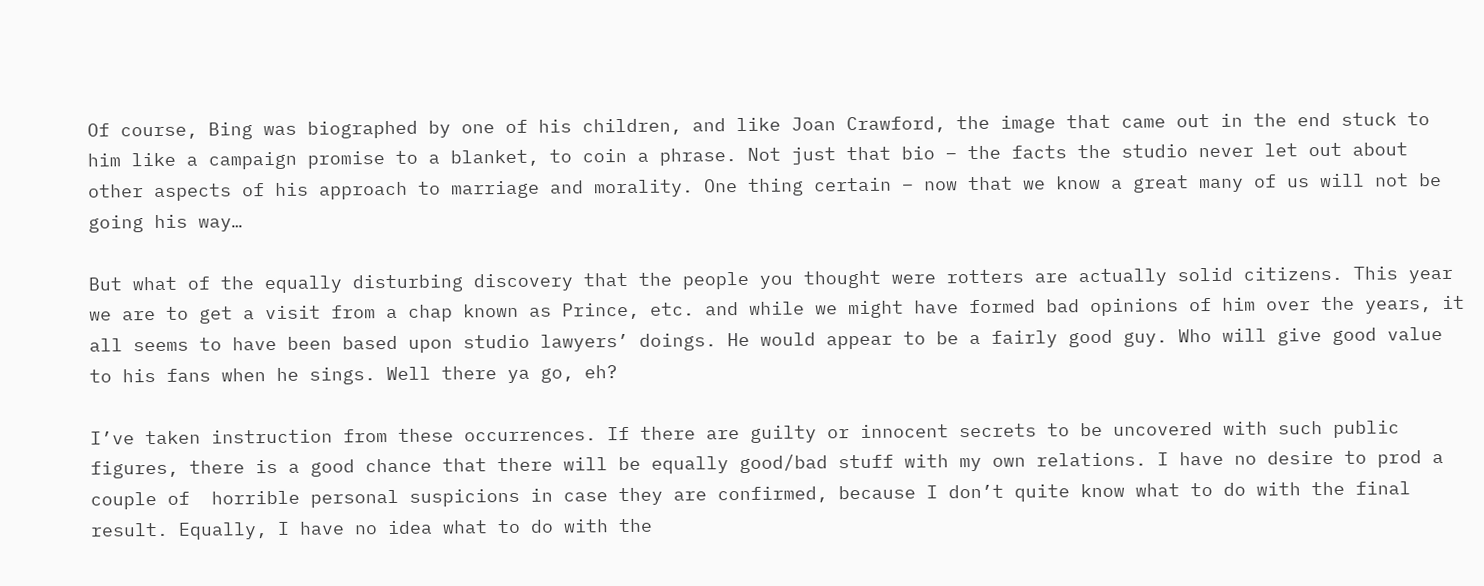Of course, Bing was biographed by one of his children, and like Joan Crawford, the image that came out in the end stuck to him like a campaign promise to a blanket, to coin a phrase. Not just that bio – the facts the studio never let out about other aspects of his approach to marriage and morality. One thing certain – now that we know a great many of us will not be going his way…

But what of the equally disturbing discovery that the people you thought were rotters are actually solid citizens. This year we are to get a visit from a chap known as Prince, etc. and while we might have formed bad opinions of him over the years, it all seems to have been based upon studio lawyers’ doings. He would appear to be a fairly good guy. Who will give good value to his fans when he sings. Well there ya go, eh?

I’ve taken instruction from these occurrences. If there are guilty or innocent secrets to be uncovered with such public figures, there is a good chance that there will be equally good/bad stuff with my own relations. I have no desire to prod a couple of  horrible personal suspicions in case they are confirmed, because I don’t quite know what to do with the final result. Equally, I have no idea what to do with the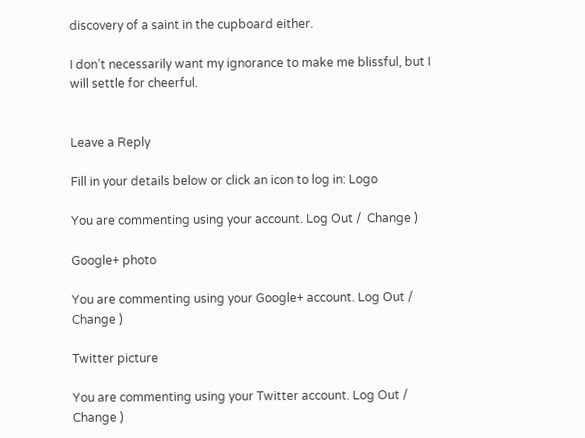discovery of a saint in the cupboard either.

I don’t necessarily want my ignorance to make me blissful, but I will settle for cheerful.


Leave a Reply

Fill in your details below or click an icon to log in: Logo

You are commenting using your account. Log Out /  Change )

Google+ photo

You are commenting using your Google+ account. Log Out /  Change )

Twitter picture

You are commenting using your Twitter account. Log Out /  Change )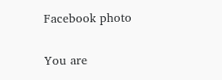Facebook photo

You are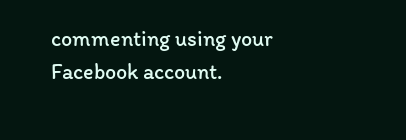commenting using your Facebook account.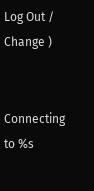Log Out /  Change )


Connecting to %s